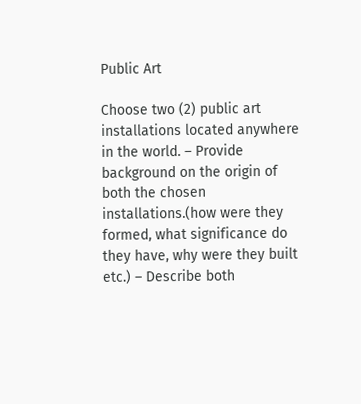Public Art

Choose two (2) public art installations located anywhere in the world. – Provide background on the origin of both the chosen installations.(how were they formed, what significance do they have, why were they built etc.) – Describe both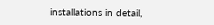installations in detail,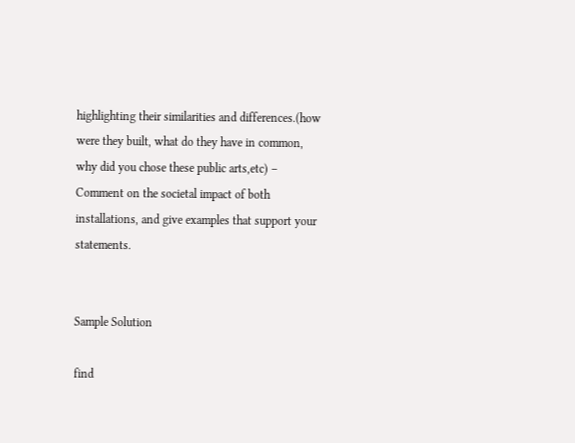highlighting their similarities and differences.(how were they built, what do they have in common, why did you chose these public arts,etc) – Comment on the societal impact of both installations, and give examples that support your statements.


Sample Solution

find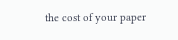the cost of your paper